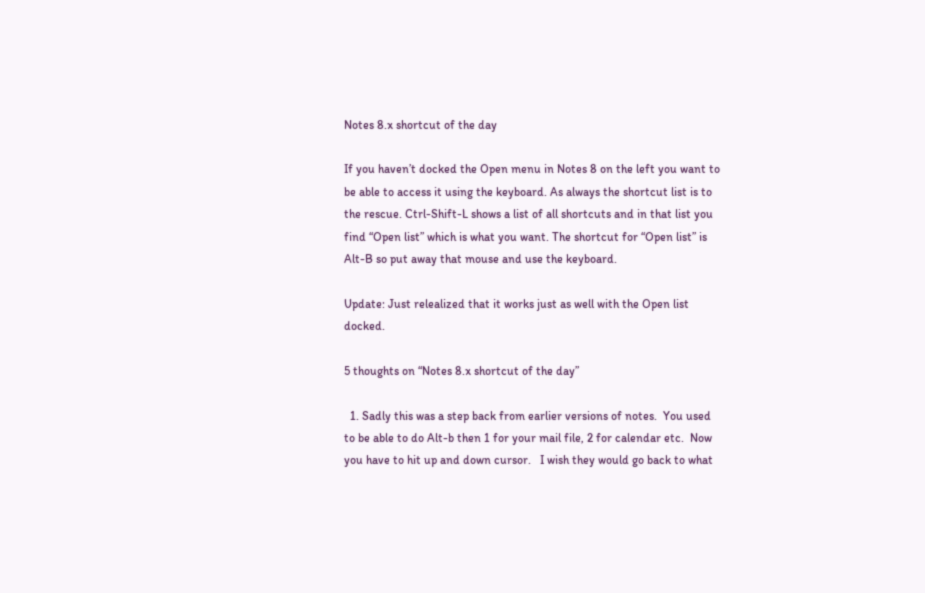Notes 8.x shortcut of the day

If you haven’t docked the Open menu in Notes 8 on the left you want to be able to access it using the keyboard. As always the shortcut list is to the rescue. Ctrl-Shift-L shows a list of all shortcuts and in that list you find “Open list” which is what you want. The shortcut for “Open list” is Alt-B so put away that mouse and use the keyboard.

Update: Just relealized that it works just as well with the Open list docked.

5 thoughts on “Notes 8.x shortcut of the day”

  1. Sadly this was a step back from earlier versions of notes.  You used to be able to do Alt-b then 1 for your mail file, 2 for calendar etc.  Now you have to hit up and down cursor.   I wish they would go back to what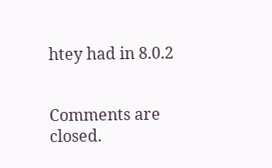htey had in 8.0.2


Comments are closed.